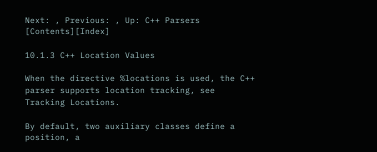Next: , Previous: , Up: C++ Parsers   [Contents][Index]

10.1.3 C++ Location Values

When the directive %locations is used, the C++ parser supports location tracking, see Tracking Locations.

By default, two auxiliary classes define a position, a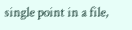single point in a file,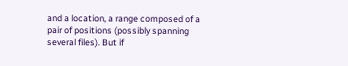and a location, a range composed of a pair of positions (possibly spanning several files). But if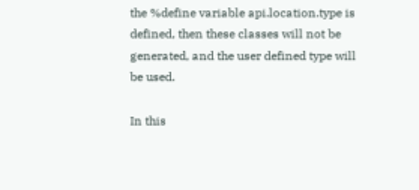the %define variable api.location.type is defined, then these classes will not be generated, and the user defined type will be used.

In this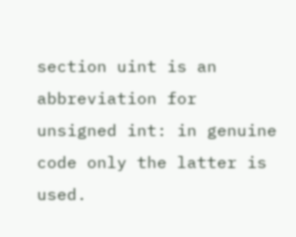section uint is an abbreviation for unsigned int: in genuine code only the latter is used.